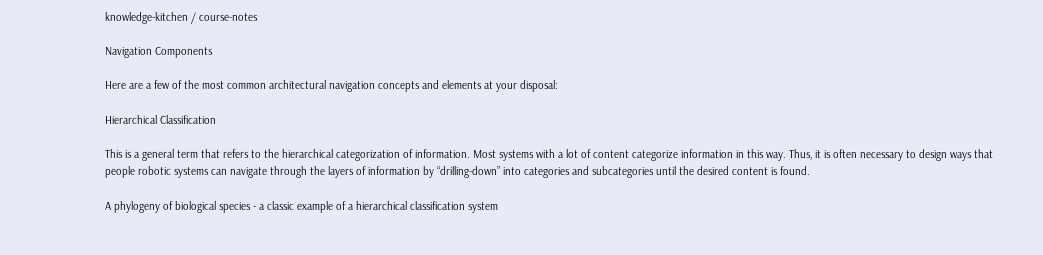knowledge-kitchen / course-notes

Navigation Components

Here are a few of the most common architectural navigation concepts and elements at your disposal:

Hierarchical Classification

This is a general term that refers to the hierarchical categorization of information. Most systems with a lot of content categorize information in this way. Thus, it is often necessary to design ways that people robotic systems can navigate through the layers of information by “drilling-down” into categories and subcategories until the desired content is found.

A phylogeny of biological species - a classic example of a hierarchical classification system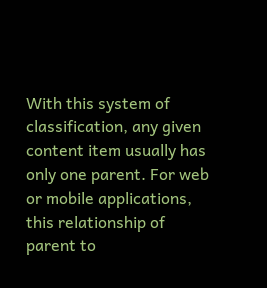With this system of classification, any given content item usually has only one parent. For web or mobile applications, this relationship of parent to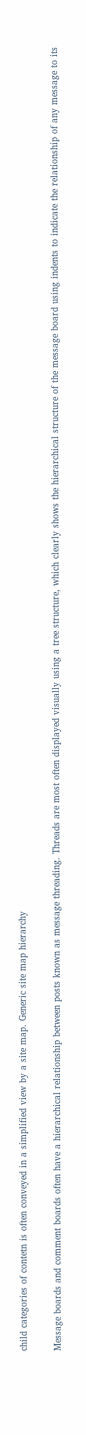child categories of contetn is often conveyed in a simplified view by a site map. Generic site map hierarchy

Message boards and comment boards often have a hierarchical relationship between posts known as message threading. Threads are most often displayed visually using a tree structure, which clearly shows the hierarchical structure of the message board using indents to indicate the relationship of any message to its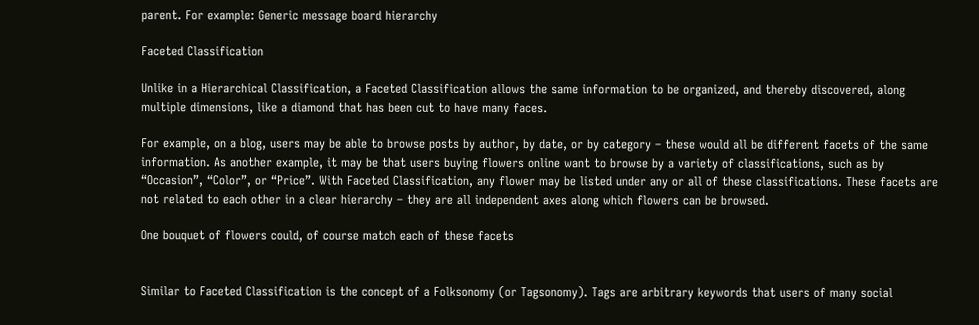parent. For example: Generic message board hierarchy

Faceted Classification

Unlike in a Hierarchical Classification, a Faceted Classification allows the same information to be organized, and thereby discovered, along multiple dimensions, like a diamond that has been cut to have many faces.

For example, on a blog, users may be able to browse posts by author, by date, or by category – these would all be different facets of the same information. As another example, it may be that users buying flowers online want to browse by a variety of classifications, such as by “Occasion”, “Color”, or “Price”. With Faceted Classification, any flower may be listed under any or all of these classifications. These facets are not related to each other in a clear hierarchy – they are all independent axes along which flowers can be browsed.

One bouquet of flowers could, of course match each of these facets


Similar to Faceted Classification is the concept of a Folksonomy (or Tagsonomy). Tags are arbitrary keywords that users of many social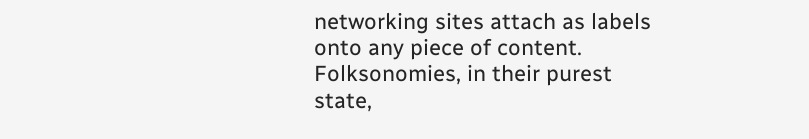networking sites attach as labels onto any piece of content. Folksonomies, in their purest state,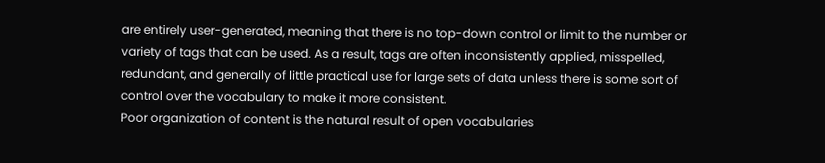are entirely user-generated, meaning that there is no top-down control or limit to the number or variety of tags that can be used. As a result, tags are often inconsistently applied, misspelled, redundant, and generally of little practical use for large sets of data unless there is some sort of control over the vocabulary to make it more consistent.
Poor organization of content is the natural result of open vocabularies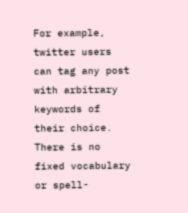For example, twitter users can tag any post with arbitrary keywords of their choice. There is no fixed vocabulary or spell-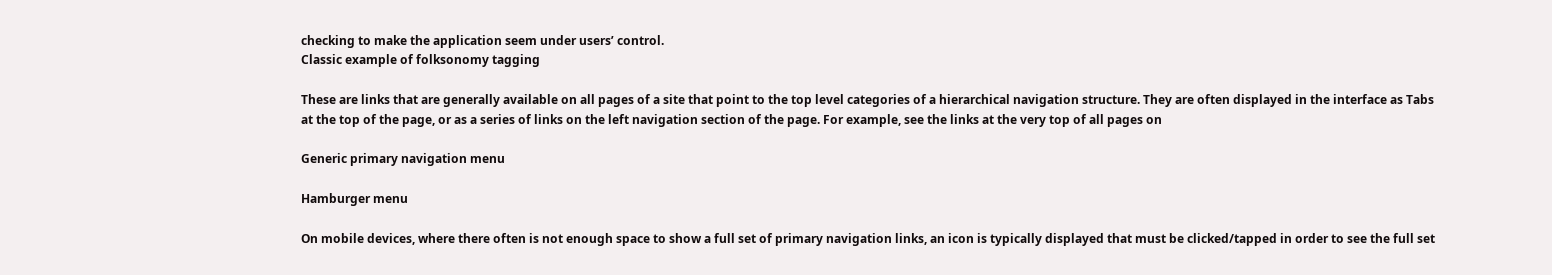checking to make the application seem under users’ control.
Classic example of folksonomy tagging

These are links that are generally available on all pages of a site that point to the top level categories of a hierarchical navigation structure. They are often displayed in the interface as Tabs at the top of the page, or as a series of links on the left navigation section of the page. For example, see the links at the very top of all pages on

Generic primary navigation menu

Hamburger menu

On mobile devices, where there often is not enough space to show a full set of primary navigation links, an icon is typically displayed that must be clicked/tapped in order to see the full set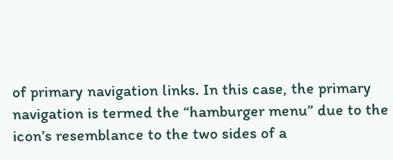of primary navigation links. In this case, the primary navigation is termed the “hamburger menu” due to the icon’s resemblance to the two sides of a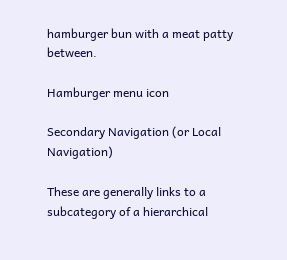hamburger bun with a meat patty between.

Hamburger menu icon

Secondary Navigation (or Local Navigation)

These are generally links to a subcategory of a hierarchical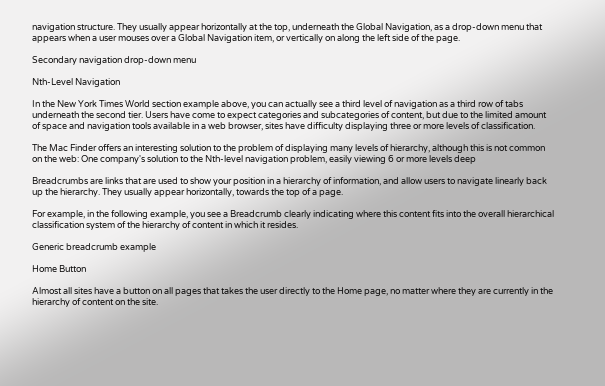navigation structure. They usually appear horizontally at the top, underneath the Global Navigation, as a drop-down menu that appears when a user mouses over a Global Navigation item, or vertically on along the left side of the page.

Secondary navigation drop-down menu

Nth-Level Navigation

In the New York Times World section example above, you can actually see a third level of navigation as a third row of tabs underneath the second tier. Users have come to expect categories and subcategories of content, but due to the limited amount of space and navigation tools available in a web browser, sites have difficulty displaying three or more levels of classification.

The Mac Finder offers an interesting solution to the problem of displaying many levels of hierarchy, although this is not common on the web: One company's solution to the Nth-level navigation problem, easily viewing 6 or more levels deep

Breadcrumbs are links that are used to show your position in a hierarchy of information, and allow users to navigate linearly back up the hierarchy. They usually appear horizontally, towards the top of a page.

For example, in the following example, you see a Breadcrumb clearly indicating where this content fits into the overall hierarchical classification system of the hierarchy of content in which it resides.

Generic breadcrumb example

Home Button

Almost all sites have a button on all pages that takes the user directly to the Home page, no matter where they are currently in the hierarchy of content on the site.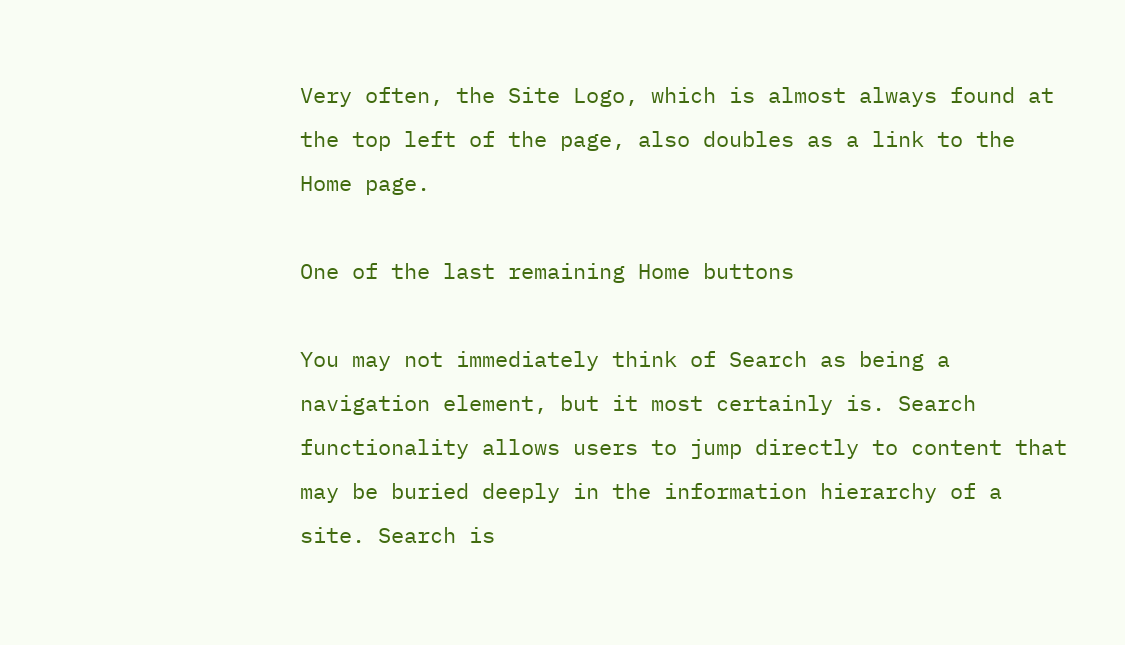Very often, the Site Logo, which is almost always found at the top left of the page, also doubles as a link to the Home page.

One of the last remaining Home buttons

You may not immediately think of Search as being a navigation element, but it most certainly is. Search functionality allows users to jump directly to content that may be buried deeply in the information hierarchy of a site. Search is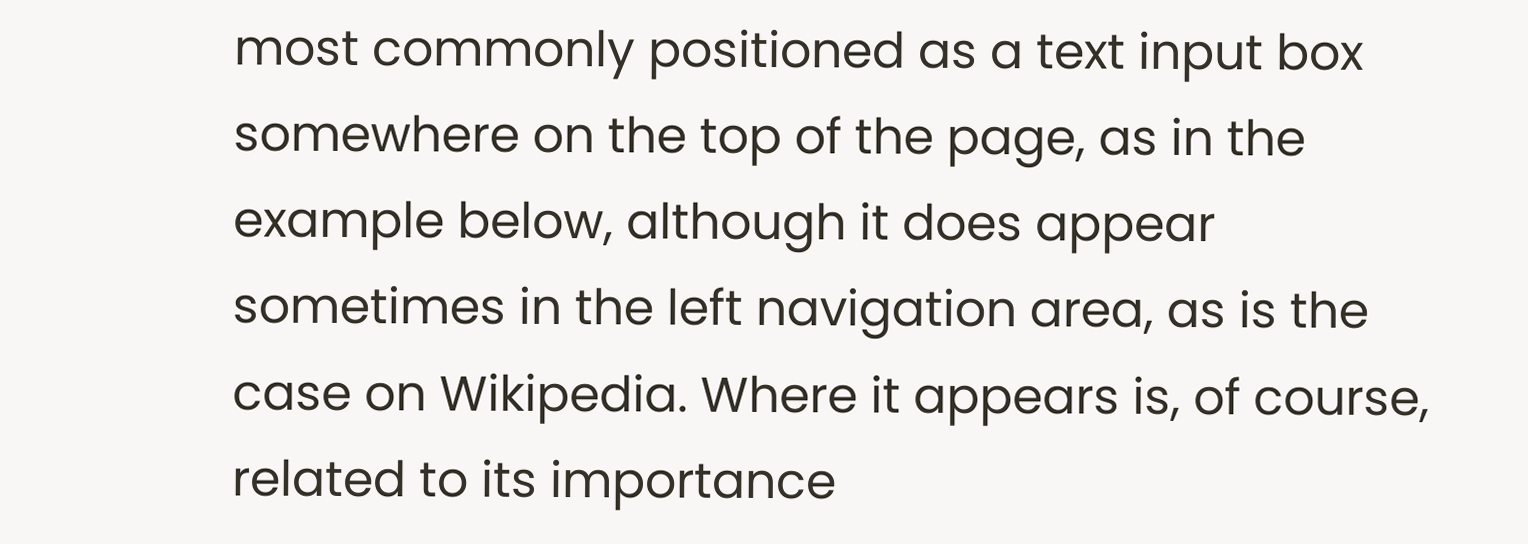most commonly positioned as a text input box somewhere on the top of the page, as in the example below, although it does appear sometimes in the left navigation area, as is the case on Wikipedia. Where it appears is, of course, related to its importance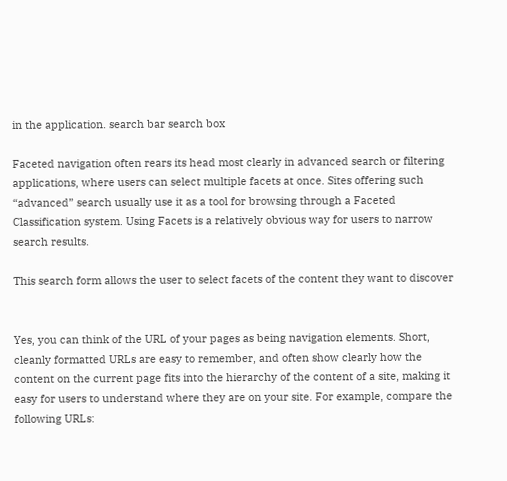in the application. search bar search box

Faceted navigation often rears its head most clearly in advanced search or filtering applications, where users can select multiple facets at once. Sites offering such “advanced” search usually use it as a tool for browsing through a Faceted Classification system. Using Facets is a relatively obvious way for users to narrow search results.

This search form allows the user to select facets of the content they want to discover


Yes, you can think of the URL of your pages as being navigation elements. Short, cleanly formatted URLs are easy to remember, and often show clearly how the content on the current page fits into the hierarchy of the content of a site, making it easy for users to understand where they are on your site. For example, compare the following URLs: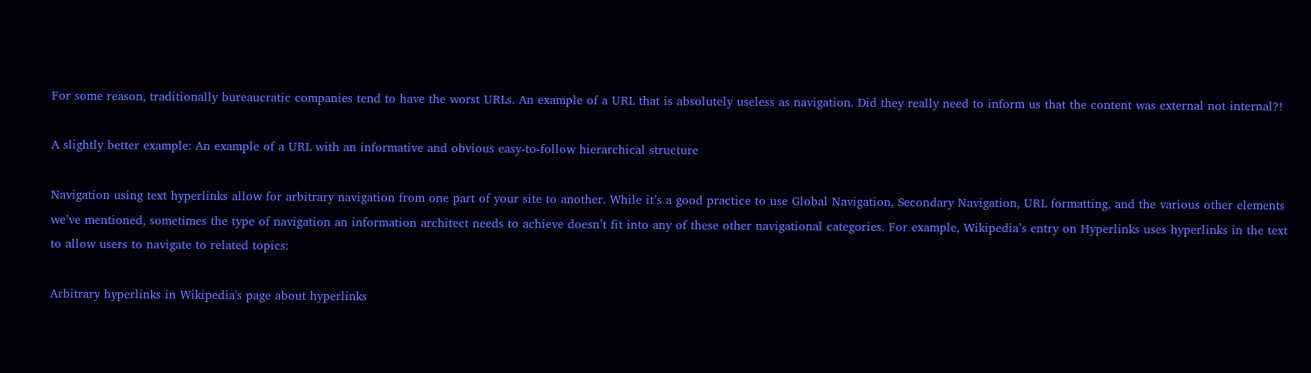For some reason, traditionally bureaucratic companies tend to have the worst URLs. An example of a URL that is absolutely useless as navigation. Did they really need to inform us that the content was external not internal?!

A slightly better example: An example of a URL with an informative and obvious easy-to-follow hierarchical structure

Navigation using text hyperlinks allow for arbitrary navigation from one part of your site to another. While it’s a good practice to use Global Navigation, Secondary Navigation, URL formatting, and the various other elements we’ve mentioned, sometimes the type of navigation an information architect needs to achieve doesn’t fit into any of these other navigational categories. For example, Wikipedia’s entry on Hyperlinks uses hyperlinks in the text to allow users to navigate to related topics:

Arbitrary hyperlinks in Wikipedia's page about hyperlinks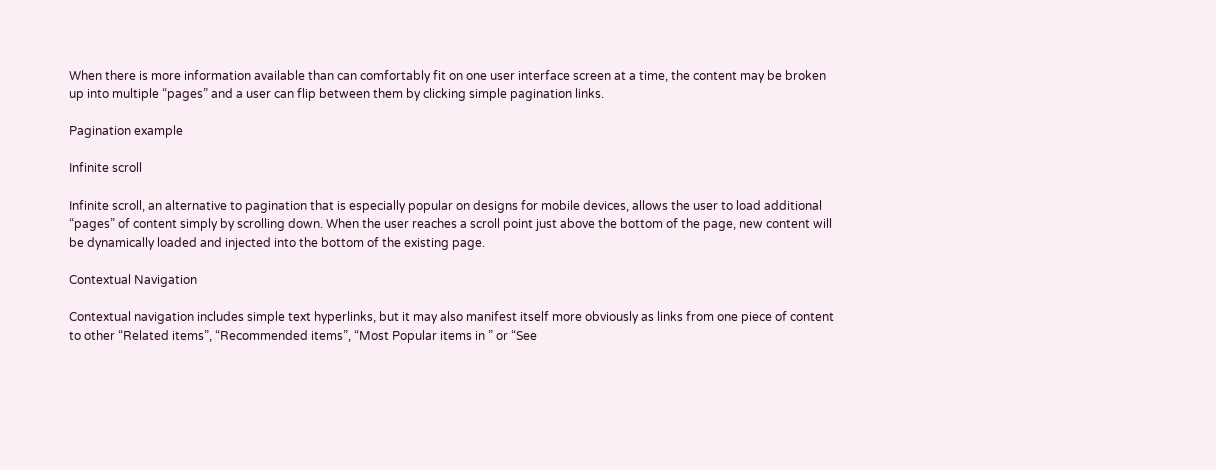When there is more information available than can comfortably fit on one user interface screen at a time, the content may be broken up into multiple “pages” and a user can flip between them by clicking simple pagination links.

Pagination example

Infinite scroll

Infinite scroll, an alternative to pagination that is especially popular on designs for mobile devices, allows the user to load additional “pages” of content simply by scrolling down. When the user reaches a scroll point just above the bottom of the page, new content will be dynamically loaded and injected into the bottom of the existing page.

Contextual Navigation

Contextual navigation includes simple text hyperlinks, but it may also manifest itself more obviously as links from one piece of content to other “Related items”, “Recommended items”, “Most Popular items in ” or “See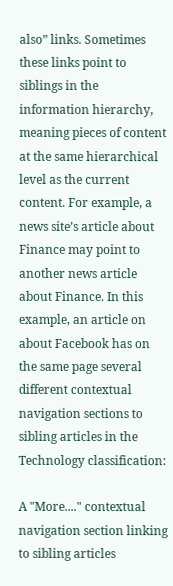also” links. Sometimes these links point to siblings in the information hierarchy, meaning pieces of content at the same hierarchical level as the current content. For example, a news site’s article about Finance may point to another news article about Finance. In this example, an article on about Facebook has on the same page several different contextual navigation sections to sibling articles in the Technology classification:

A "More...." contextual navigation section linking to sibling articles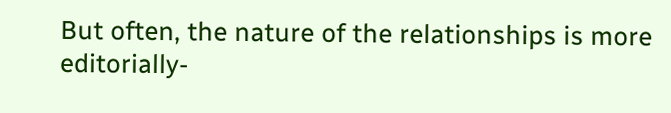But often, the nature of the relationships is more editorially-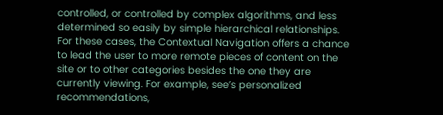controlled, or controlled by complex algorithms, and less determined so easily by simple hierarchical relationships. For these cases, the Contextual Navigation offers a chance to lead the user to more remote pieces of content on the site or to other categories besides the one they are currently viewing. For example, see’s personalized recommendations,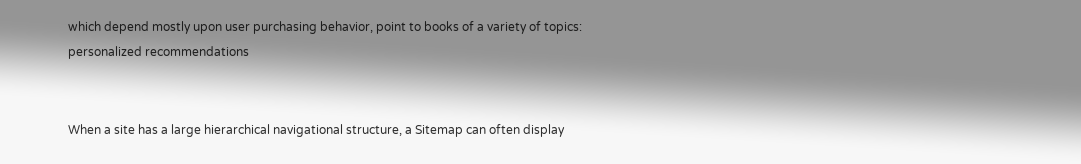which depend mostly upon user purchasing behavior, point to books of a variety of topics: personalized recommendations


When a site has a large hierarchical navigational structure, a Sitemap can often display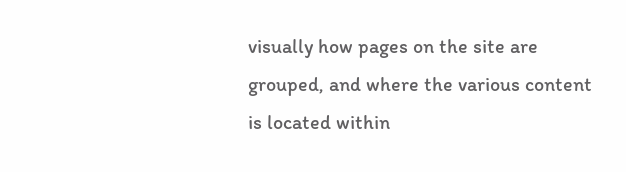visually how pages on the site are grouped, and where the various content is located within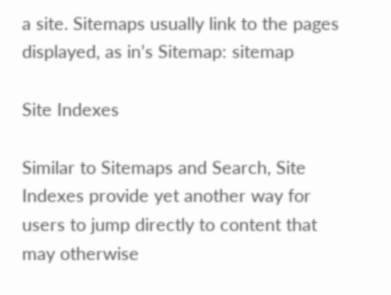a site. Sitemaps usually link to the pages displayed, as in’s Sitemap: sitemap

Site Indexes

Similar to Sitemaps and Search, Site Indexes provide yet another way for users to jump directly to content that may otherwise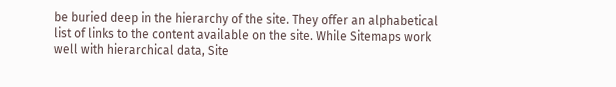be buried deep in the hierarchy of the site. They offer an alphabetical list of links to the content available on the site. While Sitemaps work well with hierarchical data, Site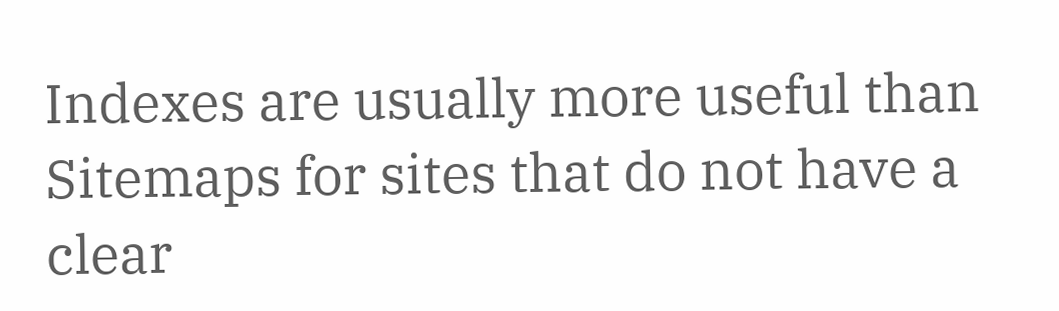Indexes are usually more useful than Sitemaps for sites that do not have a clear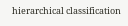hierarchical classification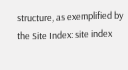structure, as exemplified by the Site Index: site index